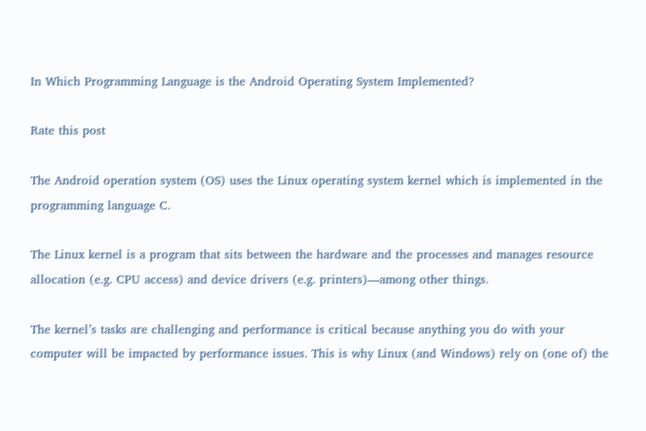In Which Programming Language is the Android Operating System Implemented?

Rate this post

The Android operation system (OS) uses the Linux operating system kernel which is implemented in the programming language C.

The Linux kernel is a program that sits between the hardware and the processes and manages resource allocation (e.g. CPU access) and device drivers (e.g. printers)—among other things.

The kernel’s tasks are challenging and performance is critical because anything you do with your computer will be impacted by performance issues. This is why Linux (and Windows) rely on (one of) the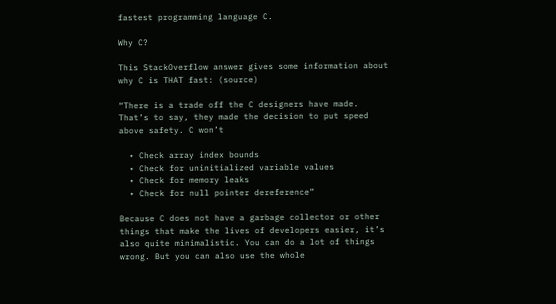fastest programming language C.

Why C?

This StackOverflow answer gives some information about why C is THAT fast: (source)

“There is a trade off the C designers have made. That’s to say, they made the decision to put speed above safety. C won’t

  • Check array index bounds
  • Check for uninitialized variable values
  • Check for memory leaks
  • Check for null pointer dereference”

Because C does not have a garbage collector or other things that make the lives of developers easier, it’s also quite minimalistic. You can do a lot of things wrong. But you can also use the whole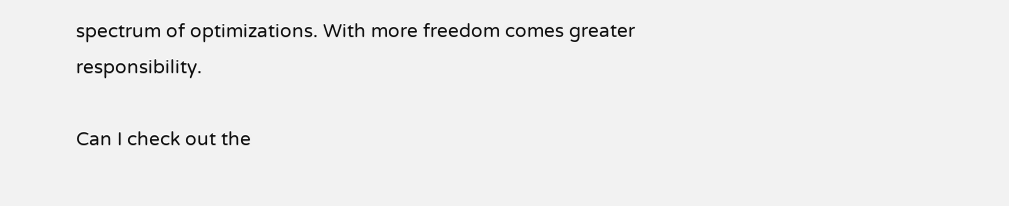spectrum of optimizations. With more freedom comes greater responsibility.

Can I check out the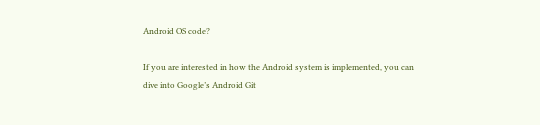Android OS code?

If you are interested in how the Android system is implemented, you can dive into Google’s Android Git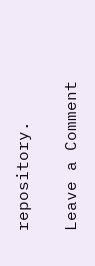repository.

Leave a Comment